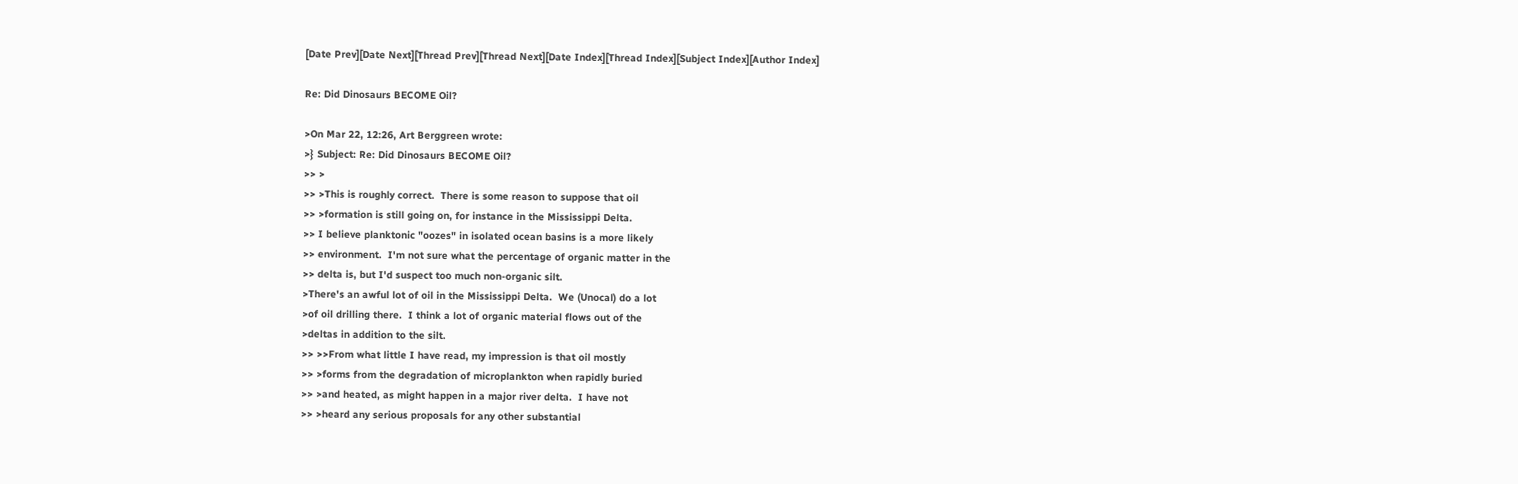[Date Prev][Date Next][Thread Prev][Thread Next][Date Index][Thread Index][Subject Index][Author Index]

Re: Did Dinosaurs BECOME Oil?

>On Mar 22, 12:26, Art Berggreen wrote:
>} Subject: Re: Did Dinosaurs BECOME Oil?
>> >
>> >This is roughly correct.  There is some reason to suppose that oil
>> >formation is still going on, for instance in the Mississippi Delta.
>> I believe planktonic "oozes" in isolated ocean basins is a more likely
>> environment.  I'm not sure what the percentage of organic matter in the
>> delta is, but I'd suspect too much non-organic silt.
>There's an awful lot of oil in the Mississippi Delta.  We (Unocal) do a lot
>of oil drilling there.  I think a lot of organic material flows out of the
>deltas in addition to the silt.
>> >>From what little I have read, my impression is that oil mostly
>> >forms from the degradation of microplankton when rapidly buried
>> >and heated, as might happen in a major river delta.  I have not
>> >heard any serious proposals for any other substantial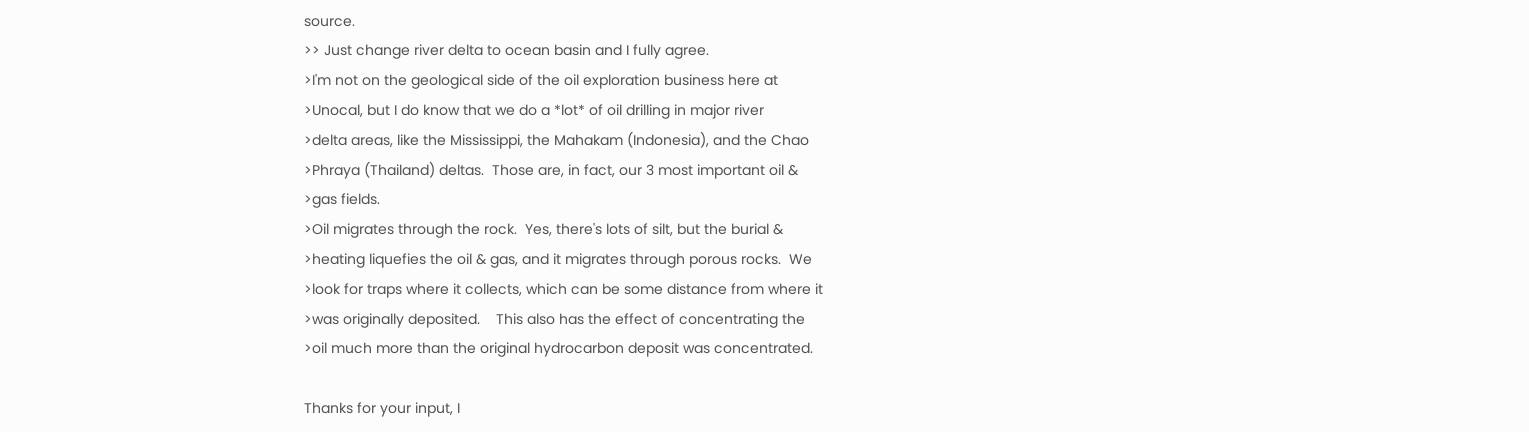source.
>> Just change river delta to ocean basin and I fully agree.
>I'm not on the geological side of the oil exploration business here at
>Unocal, but I do know that we do a *lot* of oil drilling in major river
>delta areas, like the Mississippi, the Mahakam (Indonesia), and the Chao
>Phraya (Thailand) deltas.  Those are, in fact, our 3 most important oil &
>gas fields.
>Oil migrates through the rock.  Yes, there's lots of silt, but the burial &
>heating liquefies the oil & gas, and it migrates through porous rocks.  We
>look for traps where it collects, which can be some distance from where it
>was originally deposited.    This also has the effect of concentrating the
>oil much more than the original hydrocarbon deposit was concentrated.

Thanks for your input, I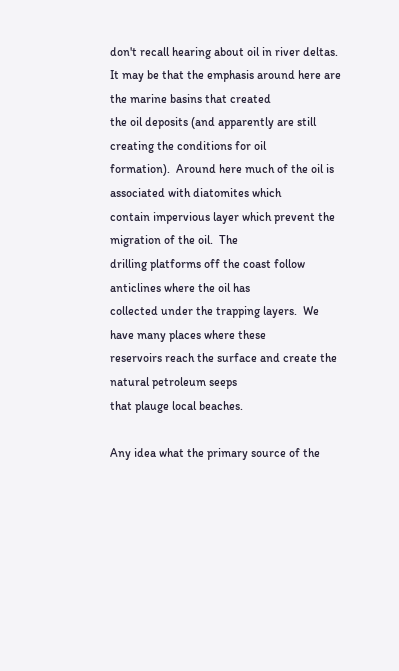don't recall hearing about oil in river deltas.
It may be that the emphasis around here are the marine basins that created
the oil deposits (and apparently are still creating the conditions for oil
formation).  Around here much of the oil is associated with diatomites which
contain impervious layer which prevent the migration of the oil.  The
drilling platforms off the coast follow anticlines where the oil has
collected under the trapping layers.  We have many places where these
reservoirs reach the surface and create the natural petroleum seeps
that plauge local beaches.

Any idea what the primary source of the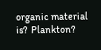organic material is?  Plankton?